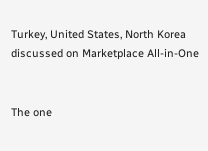Turkey, United States, North Korea discussed on Marketplace All-in-One


The one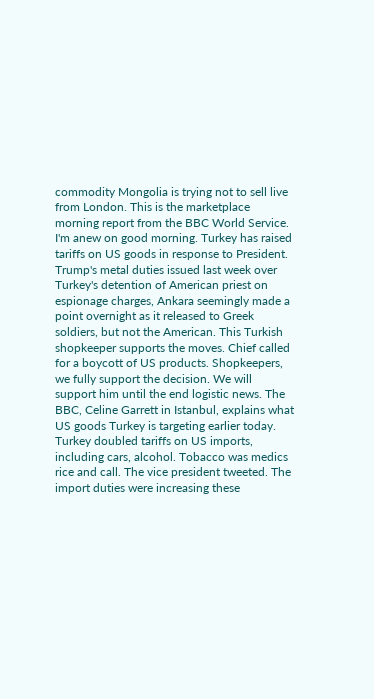commodity Mongolia is trying not to sell live from London. This is the marketplace morning report from the BBC World Service. I'm anew on good morning. Turkey has raised tariffs on US goods in response to President. Trump's metal duties issued last week over Turkey's detention of American priest on espionage charges, Ankara seemingly made a point overnight as it released to Greek soldiers, but not the American. This Turkish shopkeeper supports the moves. Chief called for a boycott of US products. Shopkeepers, we fully support the decision. We will support him until the end logistic news. The BBC, Celine Garrett in Istanbul, explains what US goods Turkey is targeting earlier today. Turkey doubled tariffs on US imports, including cars, alcohol. Tobacco was medics rice and call. The vice president tweeted. The import duties were increasing these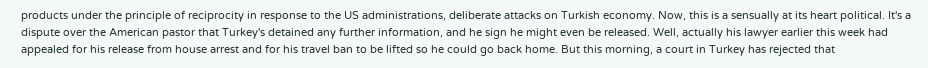products under the principle of reciprocity in response to the US administrations, deliberate attacks on Turkish economy. Now, this is a sensually at its heart political. It's a dispute over the American pastor that Turkey's detained any further information, and he sign he might even be released. Well, actually his lawyer earlier this week had appealed for his release from house arrest and for his travel ban to be lifted so he could go back home. But this morning, a court in Turkey has rejected that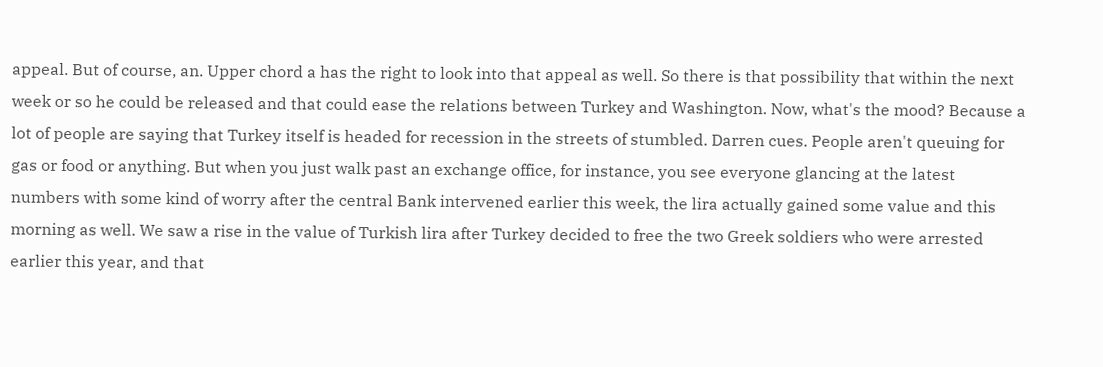appeal. But of course, an. Upper chord a has the right to look into that appeal as well. So there is that possibility that within the next week or so he could be released and that could ease the relations between Turkey and Washington. Now, what's the mood? Because a lot of people are saying that Turkey itself is headed for recession in the streets of stumbled. Darren cues. People aren't queuing for gas or food or anything. But when you just walk past an exchange office, for instance, you see everyone glancing at the latest numbers with some kind of worry after the central Bank intervened earlier this week, the lira actually gained some value and this morning as well. We saw a rise in the value of Turkish lira after Turkey decided to free the two Greek soldiers who were arrested earlier this year, and that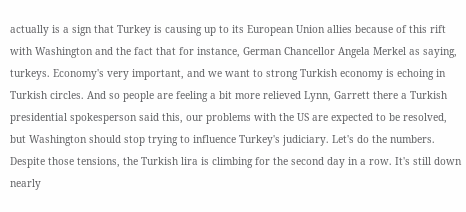actually is a sign that Turkey is causing up to its European Union allies because of this rift with Washington and the fact that for instance, German Chancellor Angela Merkel as saying, turkeys. Economy's very important, and we want to strong Turkish economy is echoing in Turkish circles. And so people are feeling a bit more relieved Lynn, Garrett there a Turkish presidential spokesperson said this, our problems with the US are expected to be resolved, but Washington should stop trying to influence Turkey's judiciary. Let's do the numbers. Despite those tensions, the Turkish lira is climbing for the second day in a row. It's still down nearly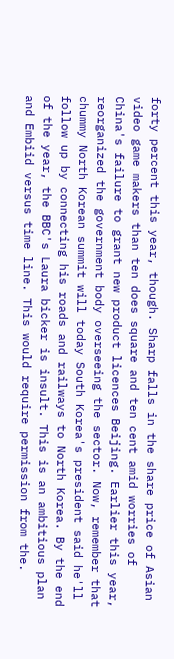forty percent this year, though. Sharp falls in the share price of Asian video game makers than ten does square and ten cent amid worries of China's failure to grant new product licences Beijing. Earlier this year, reorganized the government body overseeing the sector. Now, remember that chummy North Korean summit will today South Korea's president said he'll follow up by connecting his roads and railways to North Korea. By the end of the year, the BBC's Laura bicker is insult. This is an ambitious plan and Embiid versus time line. This would require permission from the.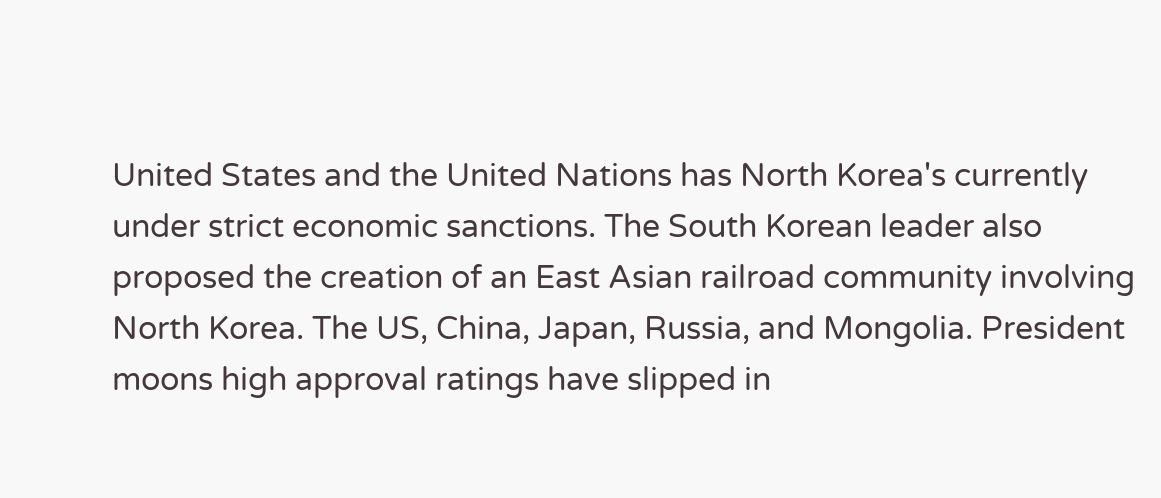United States and the United Nations has North Korea's currently under strict economic sanctions. The South Korean leader also proposed the creation of an East Asian railroad community involving North Korea. The US, China, Japan, Russia, and Mongolia. President moons high approval ratings have slipped in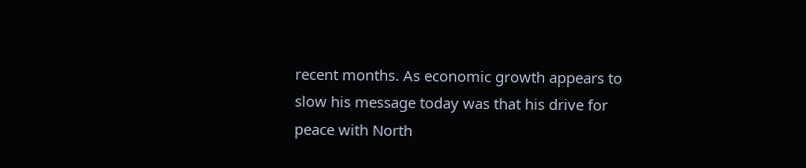recent months. As economic growth appears to slow his message today was that his drive for peace with North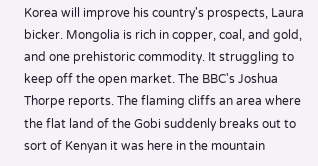Korea will improve his country's prospects, Laura bicker. Mongolia is rich in copper, coal, and gold, and one prehistoric commodity. It struggling to keep off the open market. The BBC's Joshua Thorpe reports. The flaming cliffs an area where the flat land of the Gobi suddenly breaks out to sort of Kenyan it was here in the mountain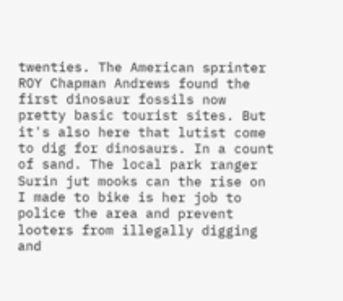twenties. The American sprinter ROY Chapman Andrews found the first dinosaur fossils now pretty basic tourist sites. But it's also here that lutist come to dig for dinosaurs. In a count of sand. The local park ranger Surin jut mooks can the rise on I made to bike is her job to police the area and prevent looters from illegally digging and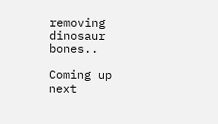removing dinosaur bones..

Coming up next